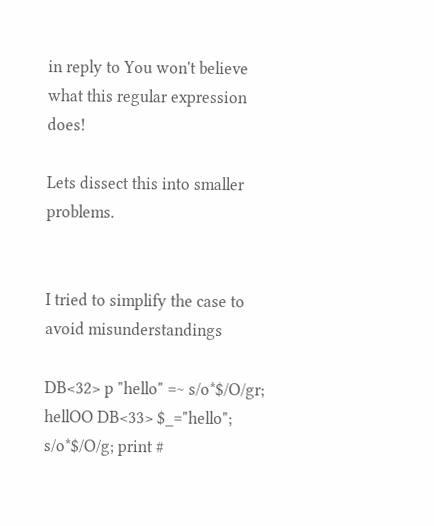in reply to You won't believe what this regular expression does!

Lets dissect this into smaller problems.


I tried to simplify the case to avoid misunderstandings

DB<32> p "hello" =~ s/o*$/O/gr; hellOO DB<33> $_="hello"; s/o*$/O/g; print #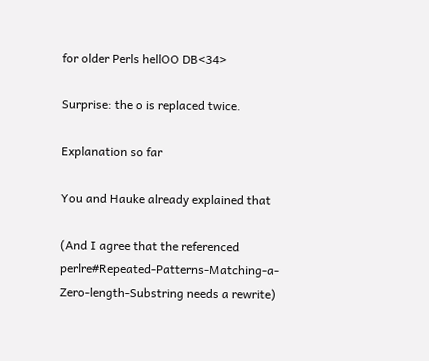for older Perls hellOO DB<34>

Surprise: the o is replaced twice.

Explanation so far

You and Hauke already explained that

(And I agree that the referenced perlre#Repeated-Patterns-Matching-a-Zero-length-Substring needs a rewrite)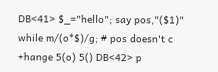DB<41> $_="hello"; say pos,"($1)" while m/(o*$)/g; # pos doesn't c +hange 5(o) 5() DB<42> p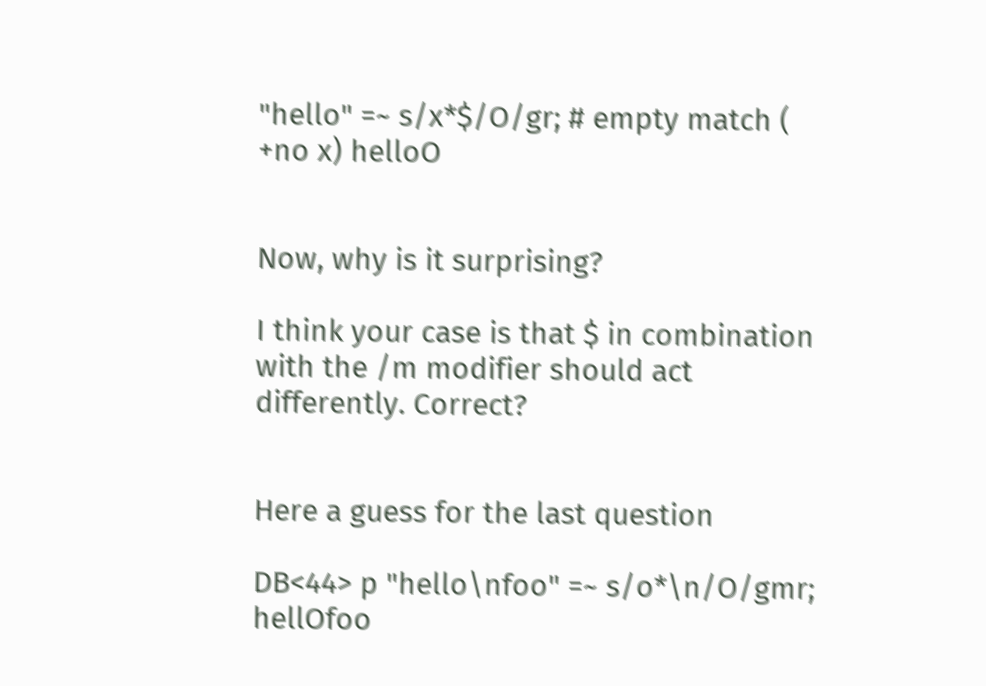"hello" =~ s/x*$/O/gr; # empty match ( +no x) helloO


Now, why is it surprising?

I think your case is that $ in combination with the /m modifier should act differently. Correct?


Here a guess for the last question

DB<44> p "hello\nfoo" =~ s/o*\n/O/gmr; hellOfoo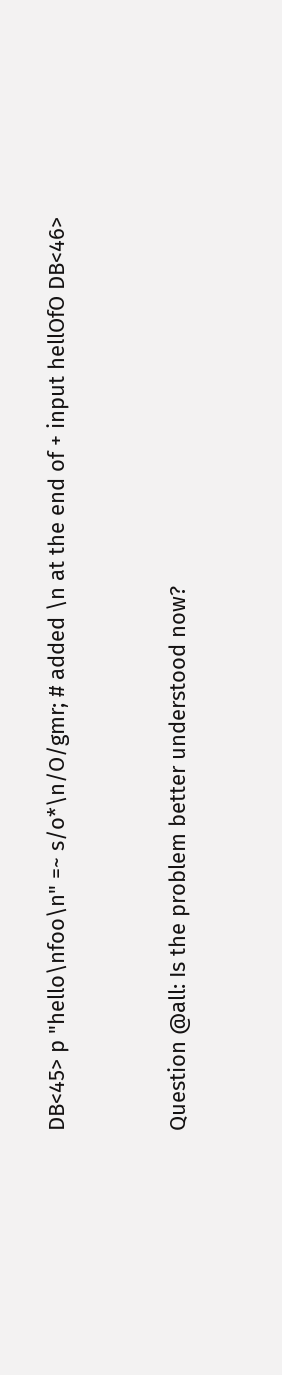DB<45> p "hello\nfoo\n" =~ s/o*\n/O/gmr; # added \n at the end of + input hellOfO DB<46>


Question @all: Is the problem better understood now?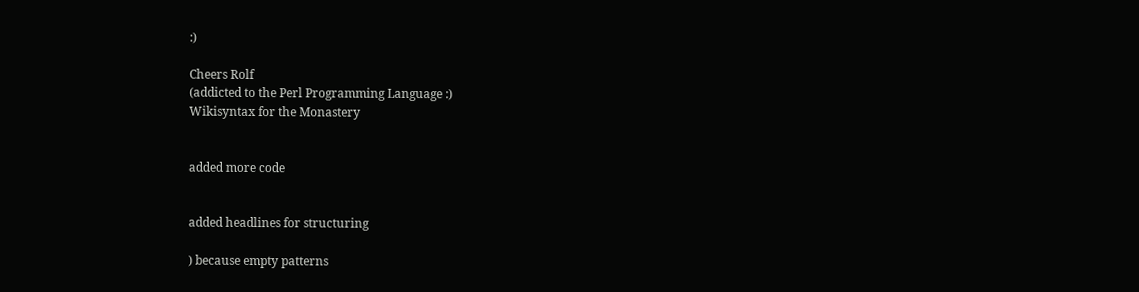:)

Cheers Rolf
(addicted to the Perl Programming Language :)
Wikisyntax for the Monastery


added more code


added headlines for structuring

) because empty patterns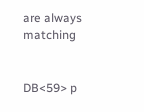are always matching


DB<59> p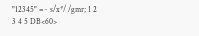"12345" =~ s/x*/ /gmr; 1 2 3 4 5 DB<60>